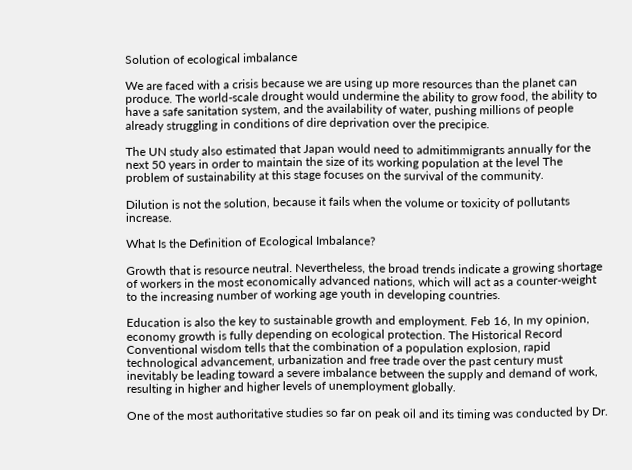Solution of ecological imbalance

We are faced with a crisis because we are using up more resources than the planet can produce. The world-scale drought would undermine the ability to grow food, the ability to have a safe sanitation system, and the availability of water, pushing millions of people already struggling in conditions of dire deprivation over the precipice.

The UN study also estimated that Japan would need to admitimmigrants annually for the next 50 years in order to maintain the size of its working population at the level The problem of sustainability at this stage focuses on the survival of the community.

Dilution is not the solution, because it fails when the volume or toxicity of pollutants increase.

What Is the Definition of Ecological Imbalance?

Growth that is resource neutral. Nevertheless, the broad trends indicate a growing shortage of workers in the most economically advanced nations, which will act as a counter-weight to the increasing number of working age youth in developing countries.

Education is also the key to sustainable growth and employment. Feb 16, In my opinion, economy growth is fully depending on ecological protection. The Historical Record Conventional wisdom tells that the combination of a population explosion, rapid technological advancement, urbanization and free trade over the past century must inevitably be leading toward a severe imbalance between the supply and demand of work, resulting in higher and higher levels of unemployment globally.

One of the most authoritative studies so far on peak oil and its timing was conducted by Dr.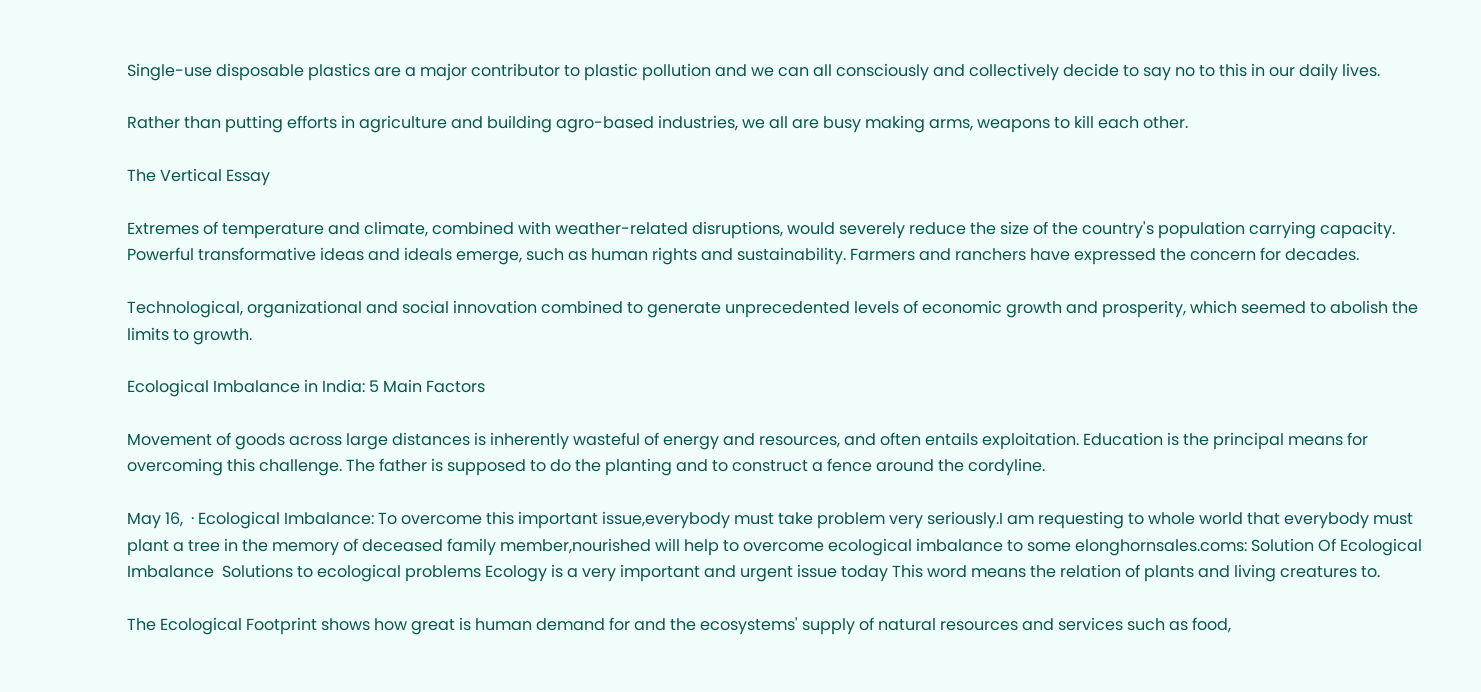Single-use disposable plastics are a major contributor to plastic pollution and we can all consciously and collectively decide to say no to this in our daily lives.

Rather than putting efforts in agriculture and building agro-based industries, we all are busy making arms, weapons to kill each other.

The Vertical Essay

Extremes of temperature and climate, combined with weather-related disruptions, would severely reduce the size of the country's population carrying capacity. Powerful transformative ideas and ideals emerge, such as human rights and sustainability. Farmers and ranchers have expressed the concern for decades.

Technological, organizational and social innovation combined to generate unprecedented levels of economic growth and prosperity, which seemed to abolish the limits to growth.

Ecological Imbalance in India: 5 Main Factors

Movement of goods across large distances is inherently wasteful of energy and resources, and often entails exploitation. Education is the principal means for overcoming this challenge. The father is supposed to do the planting and to construct a fence around the cordyline.

May 16,  · Ecological Imbalance: To overcome this important issue,everybody must take problem very seriously.I am requesting to whole world that everybody must plant a tree in the memory of deceased family member,nourished will help to overcome ecological imbalance to some elonghornsales.coms: Solution Of Ecological Imbalance  Solutions to ecological problems Ecology is a very important and urgent issue today This word means the relation of plants and living creatures to.

The Ecological Footprint shows how great is human demand for and the ecosystems' supply of natural resources and services such as food,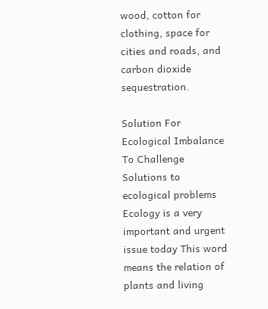wood, cotton for clothing, space for cities and roads, and carbon dioxide sequestration.

Solution For Ecological Imbalance To Challenge  Solutions to ecological problems Ecology is a very important and urgent issue today This word means the relation of plants and living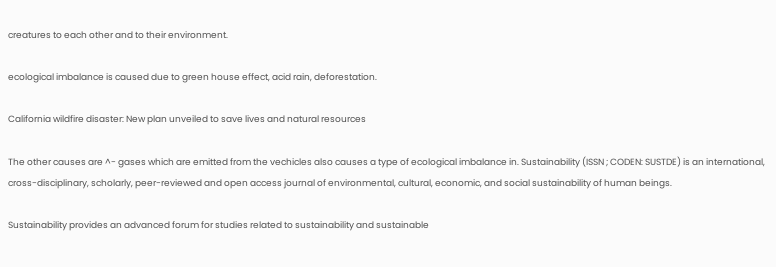creatures to each other and to their environment.

ecological imbalance is caused due to green house effect, acid rain, deforestation.

California wildfire disaster: New plan unveiled to save lives and natural resources

The other causes are ^- gases which are emitted from the vechicles also causes a type of ecological imbalance in. Sustainability (ISSN ; CODEN: SUSTDE) is an international, cross-disciplinary, scholarly, peer-reviewed and open access journal of environmental, cultural, economic, and social sustainability of human beings.

Sustainability provides an advanced forum for studies related to sustainability and sustainable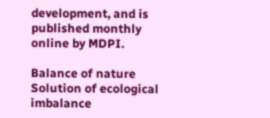development, and is published monthly online by MDPI.

Balance of nature Solution of ecological imbalance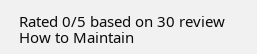Rated 0/5 based on 30 review
How to Maintain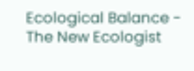Ecological Balance - The New Ecologist